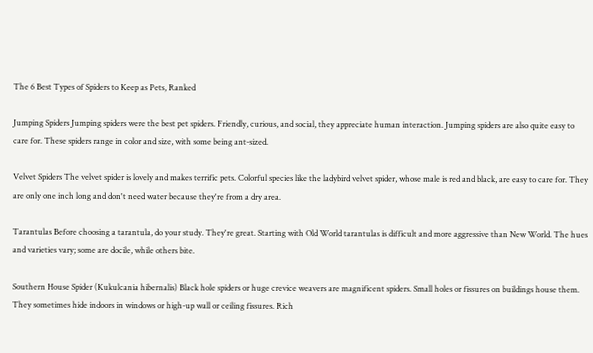The 6 Best Types of Spiders to Keep as Pets, Ranked

Jumping Spiders Jumping spiders were the best pet spiders. Friendly, curious, and social, they appreciate human interaction. Jumping spiders are also quite easy to care for. These spiders range in color and size, with some being ant-sized.

Velvet Spiders The velvet spider is lovely and makes terrific pets. Colorful species like the ladybird velvet spider, whose male is red and black, are easy to care for. They are only one inch long and don't need water because they're from a dry area.

Tarantulas Before choosing a tarantula, do your study. They're great. Starting with Old World tarantulas is difficult and more aggressive than New World. The hues and varieties vary; some are docile, while others bite.

Southern House Spider (Kukulcania hibernalis) Black hole spiders or huge crevice weavers are magnificent spiders. Small holes or fissures on buildings house them. They sometimes hide indoors in windows or high-up wall or ceiling fissures. Rich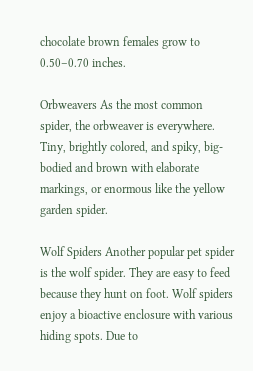chocolate brown females grow to 0.50–0.70 inches.

Orbweavers As the most common spider, the orbweaver is everywhere. Tiny, brightly colored, and spiky, big-bodied and brown with elaborate markings, or enormous like the yellow garden spider.

Wolf Spiders Another popular pet spider is the wolf spider. They are easy to feed because they hunt on foot. Wolf spiders enjoy a bioactive enclosure with various hiding spots. Due to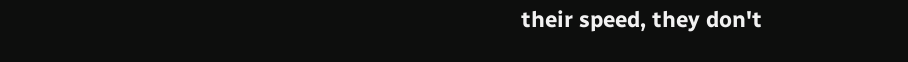their speed, they don't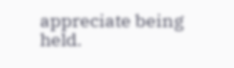appreciate being held.